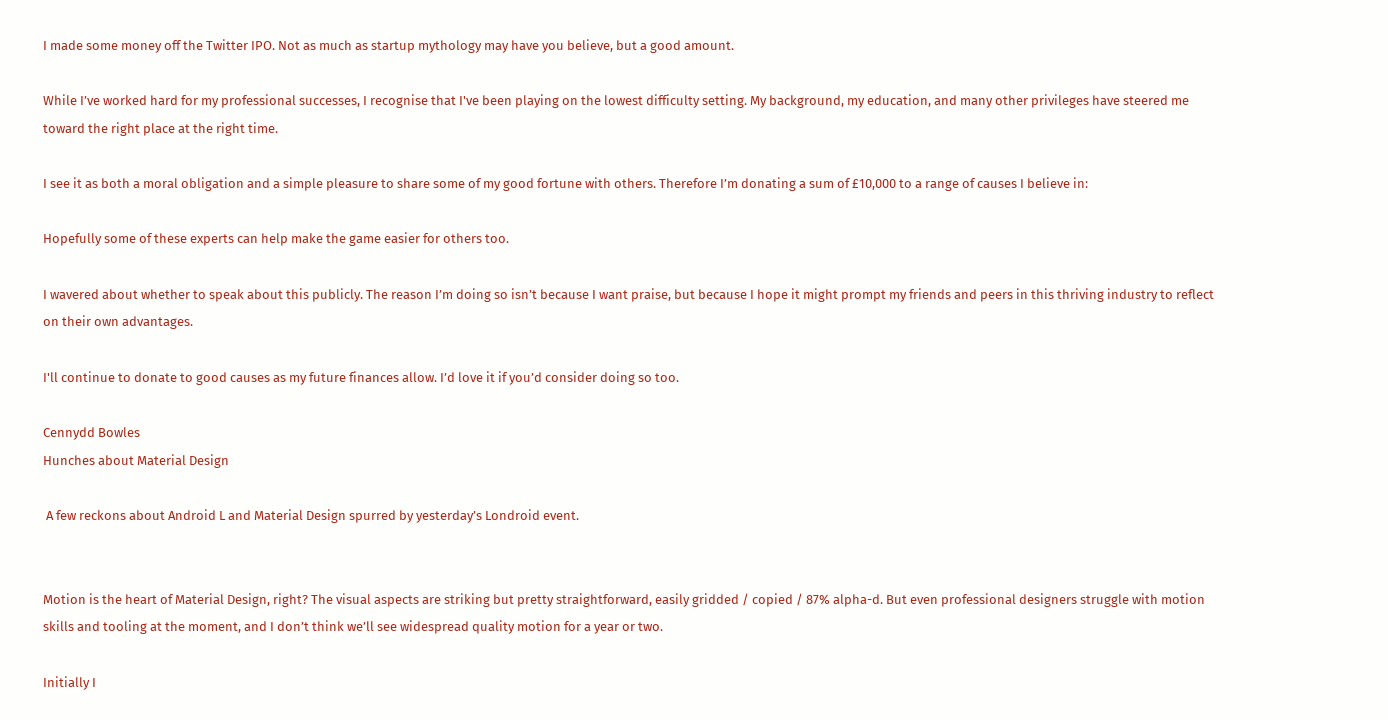I made some money off the Twitter IPO. Not as much as startup mythology may have you believe, but a good amount.

While I’ve worked hard for my professional successes, I recognise that I've been playing on the lowest difficulty setting. My background, my education, and many other privileges have steered me toward the right place at the right time.

I see it as both a moral obligation and a simple pleasure to share some of my good fortune with others. Therefore I’m donating a sum of £10,000 to a range of causes I believe in:

Hopefully some of these experts can help make the game easier for others too.

I wavered about whether to speak about this publicly. The reason I’m doing so isn’t because I want praise, but because I hope it might prompt my friends and peers in this thriving industry to reflect on their own advantages.

I'll continue to donate to good causes as my future finances allow. I’d love it if you’d consider doing so too.

Cennydd Bowles
Hunches about Material Design

 A few reckons about Android L and Material Design spurred by yesterday’s Londroid event.


Motion is the heart of Material Design, right? The visual aspects are striking but pretty straightforward, easily gridded / copied / 87% alpha-d. But even professional designers struggle with motion skills and tooling at the moment, and I don’t think we’ll see widespread quality motion for a year or two.

Initially I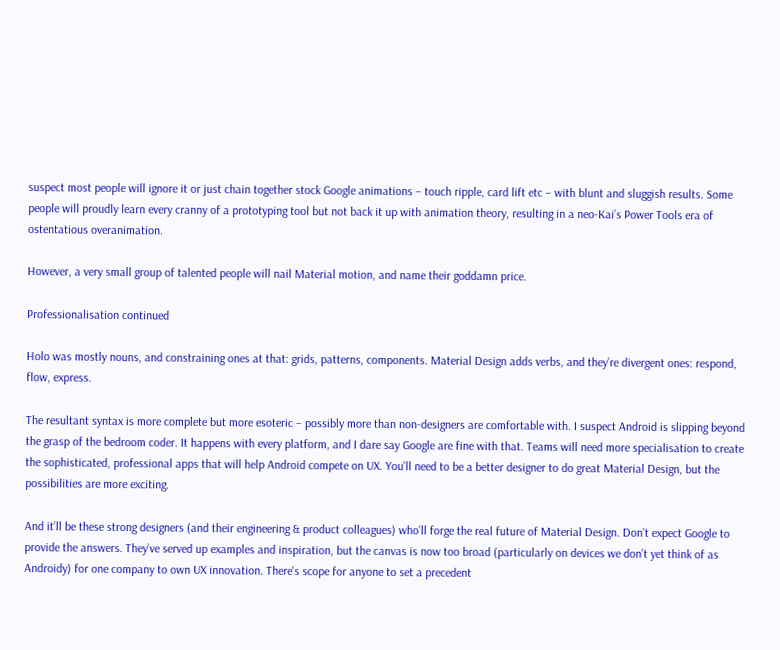suspect most people will ignore it or just chain together stock Google animations – touch ripple, card lift etc – with blunt and sluggish results. Some people will proudly learn every cranny of a prototyping tool but not back it up with animation theory, resulting in a neo-Kai’s Power Tools era of ostentatious overanimation.

However, a very small group of talented people will nail Material motion, and name their goddamn price.

Professionalisation continued

Holo was mostly nouns, and constraining ones at that: grids, patterns, components. Material Design adds verbs, and they’re divergent ones: respond, flow, express.

The resultant syntax is more complete but more esoteric – possibly more than non-designers are comfortable with. I suspect Android is slipping beyond the grasp of the bedroom coder. It happens with every platform, and I dare say Google are fine with that. Teams will need more specialisation to create the sophisticated, professional apps that will help Android compete on UX. You’ll need to be a better designer to do great Material Design, but the possibilities are more exciting.

And it’ll be these strong designers (and their engineering & product colleagues) who’ll forge the real future of Material Design. Don’t expect Google to provide the answers. They’ve served up examples and inspiration, but the canvas is now too broad (particularly on devices we don’t yet think of as Androidy) for one company to own UX innovation. There's scope for anyone to set a precedent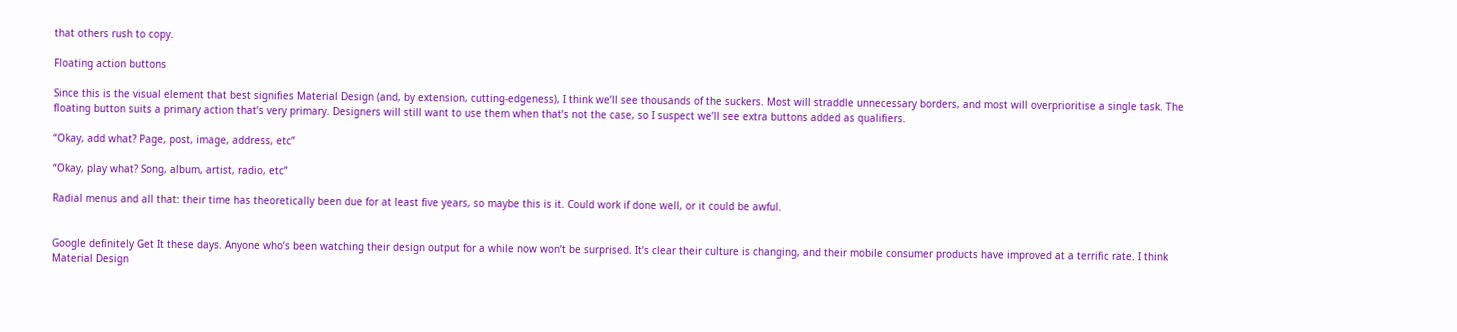that others rush to copy.

Floating action buttons

Since this is the visual element that best signifies Material Design (and, by extension, cutting-edgeness), I think we’ll see thousands of the suckers. Most will straddle unnecessary borders, and most will overprioritise a single task. The floating button suits a primary action that’s very primary. Designers will still want to use them when that’s not the case, so I suspect we’ll see extra buttons added as qualifiers.

“Okay, add what? Page, post, image, address, etc”

“Okay, play what? Song, album, artist, radio, etc”

Radial menus and all that: their time has theoretically been due for at least five years, so maybe this is it. Could work if done well, or it could be awful.


Google definitely Get It these days. Anyone who’s been watching their design output for a while now won’t be surprised. It’s clear their culture is changing, and their mobile consumer products have improved at a terrific rate. I think Material Design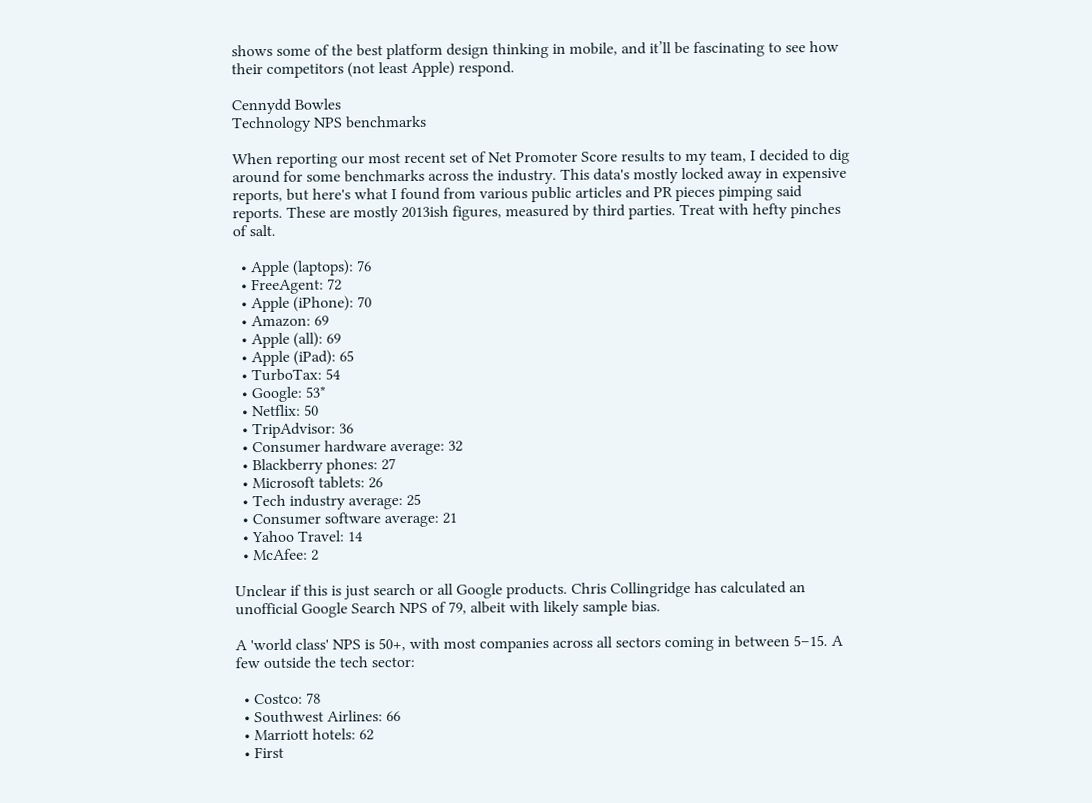shows some of the best platform design thinking in mobile, and it’ll be fascinating to see how their competitors (not least Apple) respond.

Cennydd Bowles
Technology NPS benchmarks

When reporting our most recent set of Net Promoter Score results to my team, I decided to dig around for some benchmarks across the industry. This data's mostly locked away in expensive reports, but here's what I found from various public articles and PR pieces pimping said reports. These are mostly 2013ish figures, measured by third parties. Treat with hefty pinches of salt.

  • Apple (laptops): 76
  • FreeAgent: 72
  • Apple (iPhone): 70
  • Amazon: 69
  • Apple (all): 69
  • Apple (iPad): 65
  • TurboTax: 54
  • Google: 53*
  • Netflix: 50
  • TripAdvisor: 36
  • Consumer hardware average: 32
  • Blackberry phones: 27
  • Microsoft tablets: 26
  • Tech industry average: 25
  • Consumer software average: 21
  • Yahoo Travel: 14
  • McAfee: 2

Unclear if this is just search or all Google products. Chris Collingridge has calculated an unofficial Google Search NPS of 79, albeit with likely sample bias.

A 'world class' NPS is 50+, with most companies across all sectors coming in between 5–15. A few outside the tech sector:

  • Costco: 78
  • Southwest Airlines: 66
  • Marriott hotels: 62
  • First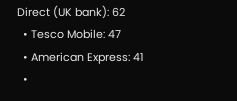Direct (UK bank): 62
  • Tesco Mobile: 47
  • American Express: 41
  •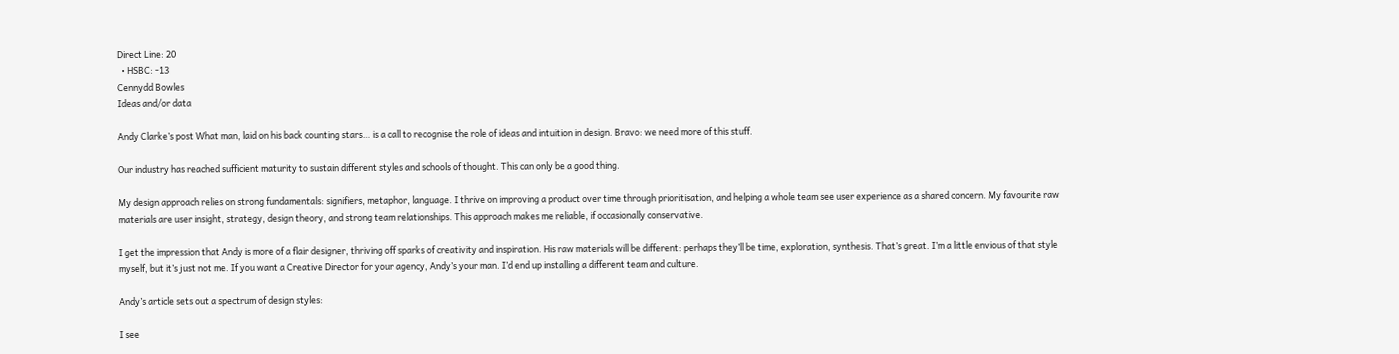Direct Line: 20
  • HSBC: -13
Cennydd Bowles
Ideas and/or data

Andy Clarke’s post What man, laid on his back counting stars… is a call to recognise the role of ideas and intuition in design. Bravo: we need more of this stuff.

Our industry has reached sufficient maturity to sustain different styles and schools of thought. This can only be a good thing.

My design approach relies on strong fundamentals: signifiers, metaphor, language. I thrive on improving a product over time through prioritisation, and helping a whole team see user experience as a shared concern. My favourite raw materials are user insight, strategy, design theory, and strong team relationships. This approach makes me reliable, if occasionally conservative.

I get the impression that Andy is more of a flair designer, thriving off sparks of creativity and inspiration. His raw materials will be different: perhaps they’ll be time, exploration, synthesis. That’s great. I’m a little envious of that style myself, but it’s just not me. If you want a Creative Director for your agency, Andy’s your man. I’d end up installing a different team and culture.

Andy’s article sets out a spectrum of design styles:

I see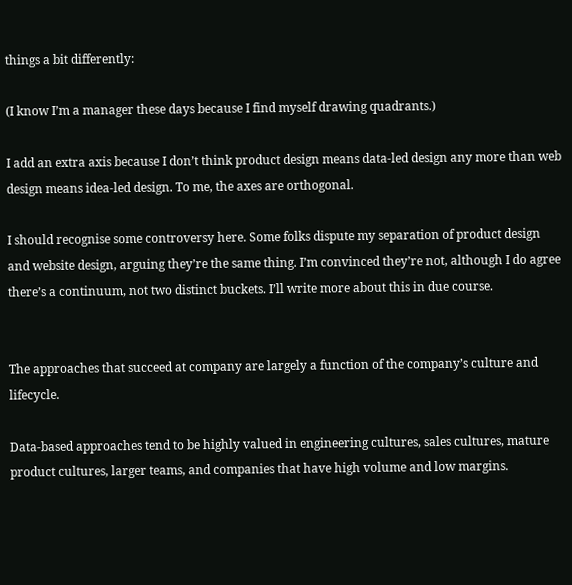things a bit differently:

(I know I’m a manager these days because I find myself drawing quadrants.)

I add an extra axis because I don’t think product design means data-led design any more than web design means idea-led design. To me, the axes are orthogonal.

I should recognise some controversy here. Some folks dispute my separation of product design and website design, arguing they’re the same thing. I’m convinced they’re not, although I do agree there’s a continuum, not two distinct buckets. I’ll write more about this in due course.


The approaches that succeed at company are largely a function of the company’s culture and lifecycle.

Data-based approaches tend to be highly valued in engineering cultures, sales cultures, mature product cultures, larger teams, and companies that have high volume and low margins.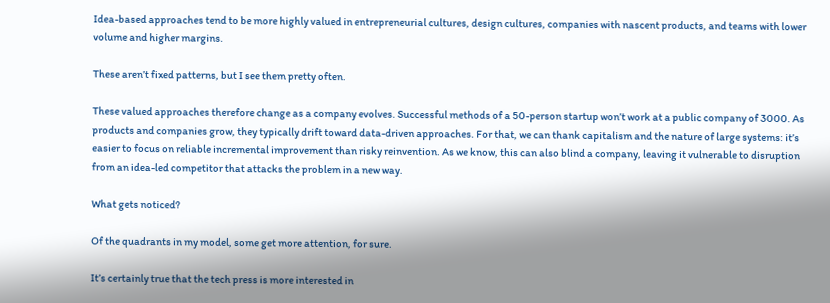Idea-based approaches tend to be more highly valued in entrepreneurial cultures, design cultures, companies with nascent products, and teams with lower volume and higher margins.

These aren’t fixed patterns, but I see them pretty often.

These valued approaches therefore change as a company evolves. Successful methods of a 50-person startup won’t work at a public company of 3000. As products and companies grow, they typically drift toward data-driven approaches. For that, we can thank capitalism and the nature of large systems: it’s easier to focus on reliable incremental improvement than risky reinvention. As we know, this can also blind a company, leaving it vulnerable to disruption from an idea-led competitor that attacks the problem in a new way.

What gets noticed?

Of the quadrants in my model, some get more attention, for sure.

It’s certainly true that the tech press is more interested in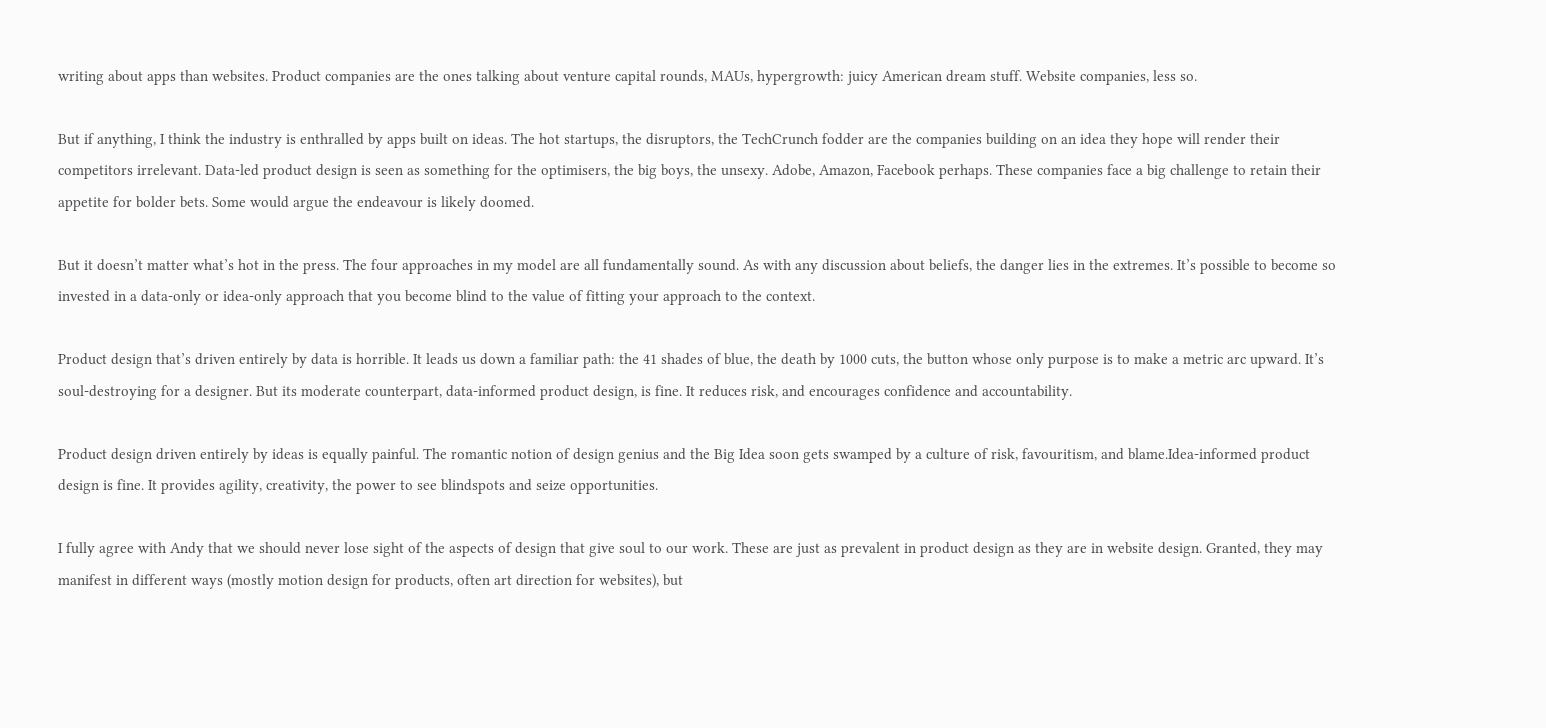writing about apps than websites. Product companies are the ones talking about venture capital rounds, MAUs, hypergrowth: juicy American dream stuff. Website companies, less so.

But if anything, I think the industry is enthralled by apps built on ideas. The hot startups, the disruptors, the TechCrunch fodder are the companies building on an idea they hope will render their competitors irrelevant. Data-led product design is seen as something for the optimisers, the big boys, the unsexy. Adobe, Amazon, Facebook perhaps. These companies face a big challenge to retain their appetite for bolder bets. Some would argue the endeavour is likely doomed.

But it doesn’t matter what’s hot in the press. The four approaches in my model are all fundamentally sound. As with any discussion about beliefs, the danger lies in the extremes. It’s possible to become so invested in a data-only or idea-only approach that you become blind to the value of fitting your approach to the context.

Product design that’s driven entirely by data is horrible. It leads us down a familiar path: the 41 shades of blue, the death by 1000 cuts, the button whose only purpose is to make a metric arc upward. It’s soul-destroying for a designer. But its moderate counterpart, data-informed product design, is fine. It reduces risk, and encourages confidence and accountability.

Product design driven entirely by ideas is equally painful. The romantic notion of design genius and the Big Idea soon gets swamped by a culture of risk, favouritism, and blame.Idea-informed product design is fine. It provides agility, creativity, the power to see blindspots and seize opportunities.

I fully agree with Andy that we should never lose sight of the aspects of design that give soul to our work. These are just as prevalent in product design as they are in website design. Granted, they may manifest in different ways (mostly motion design for products, often art direction for websites), but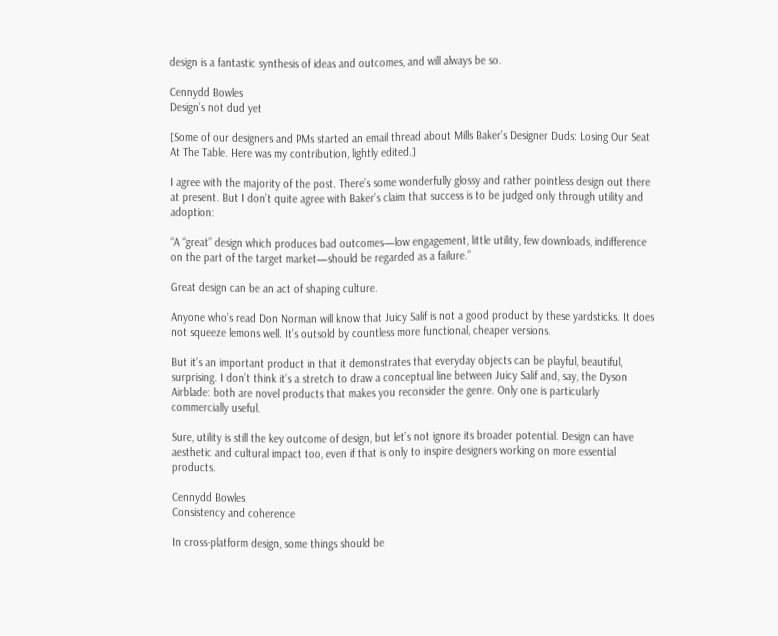design is a fantastic synthesis of ideas and outcomes, and will always be so.

Cennydd Bowles
Design’s not dud yet

[Some of our designers and PMs started an email thread about Mills Baker’s Designer Duds: Losing Our Seat At The Table. Here was my contribution, lightly edited.]

I agree with the majority of the post. There’s some wonderfully glossy and rather pointless design out there at present. But I don’t quite agree with Baker’s claim that success is to be judged only through utility and adoption:

“A “great” design which produces bad outcomes—low engagement, little utility, few downloads, indifference on the part of the target market—should be regarded as a failure.”

Great design can be an act of shaping culture.

Anyone who’s read Don Norman will know that Juicy Salif is not a good product by these yardsticks. It does not squeeze lemons well. It’s outsold by countless more functional, cheaper versions.

But it’s an important product in that it demonstrates that everyday objects can be playful, beautiful, surprising. I don’t think it’s a stretch to draw a conceptual line between Juicy Salif and, say, the Dyson Airblade: both are novel products that makes you reconsider the genre. Only one is particularly commercially useful.

Sure, utility is still the key outcome of design, but let’s not ignore its broader potential. Design can have aesthetic and cultural impact too, even if that is only to inspire designers working on more essential products.

Cennydd Bowles
Consistency and coherence

In cross-platform design, some things should be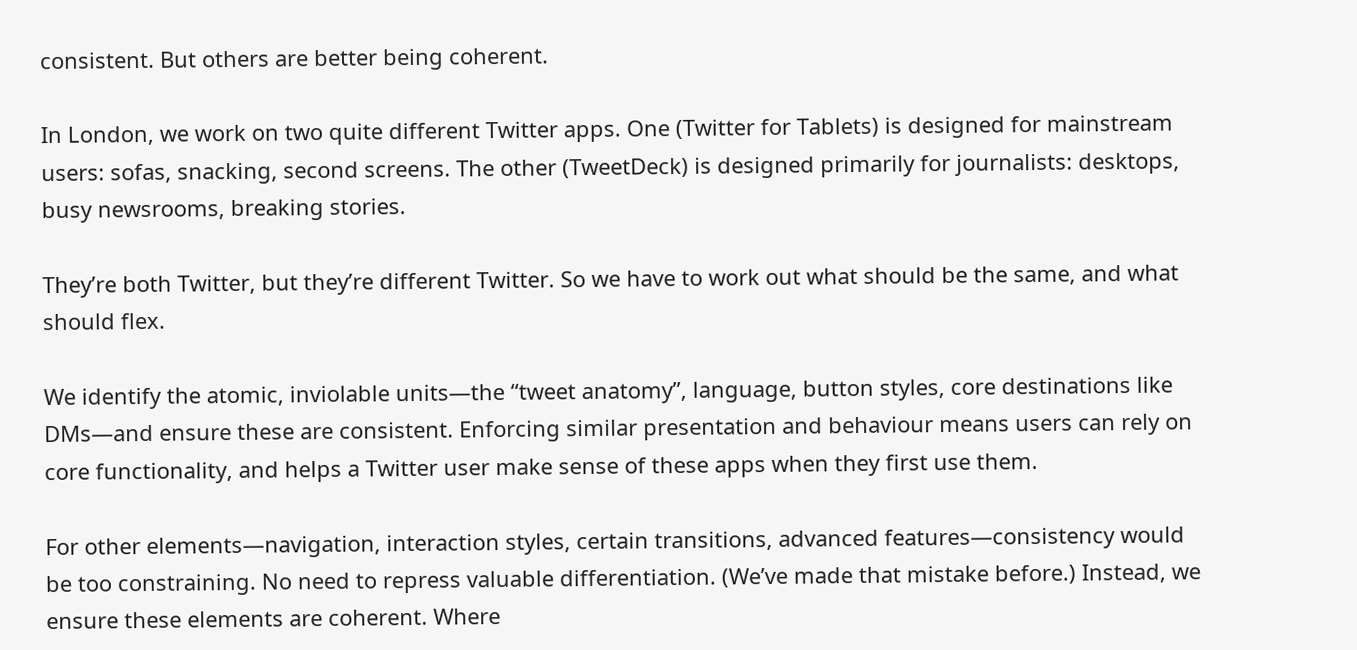consistent. But others are better being coherent.

In London, we work on two quite different Twitter apps. One (Twitter for Tablets) is designed for mainstream users: sofas, snacking, second screens. The other (TweetDeck) is designed primarily for journalists: desktops, busy newsrooms, breaking stories.

They’re both Twitter, but they’re different Twitter. So we have to work out what should be the same, and what should flex.

We identify the atomic, inviolable units—the “tweet anatomy”, language, button styles, core destinations like DMs—and ensure these are consistent. Enforcing similar presentation and behaviour means users can rely on core functionality, and helps a Twitter user make sense of these apps when they first use them.

For other elements—navigation, interaction styles, certain transitions, advanced features—consistency would be too constraining. No need to repress valuable differentiation. (We’ve made that mistake before.) Instead, we ensure these elements are coherent. Where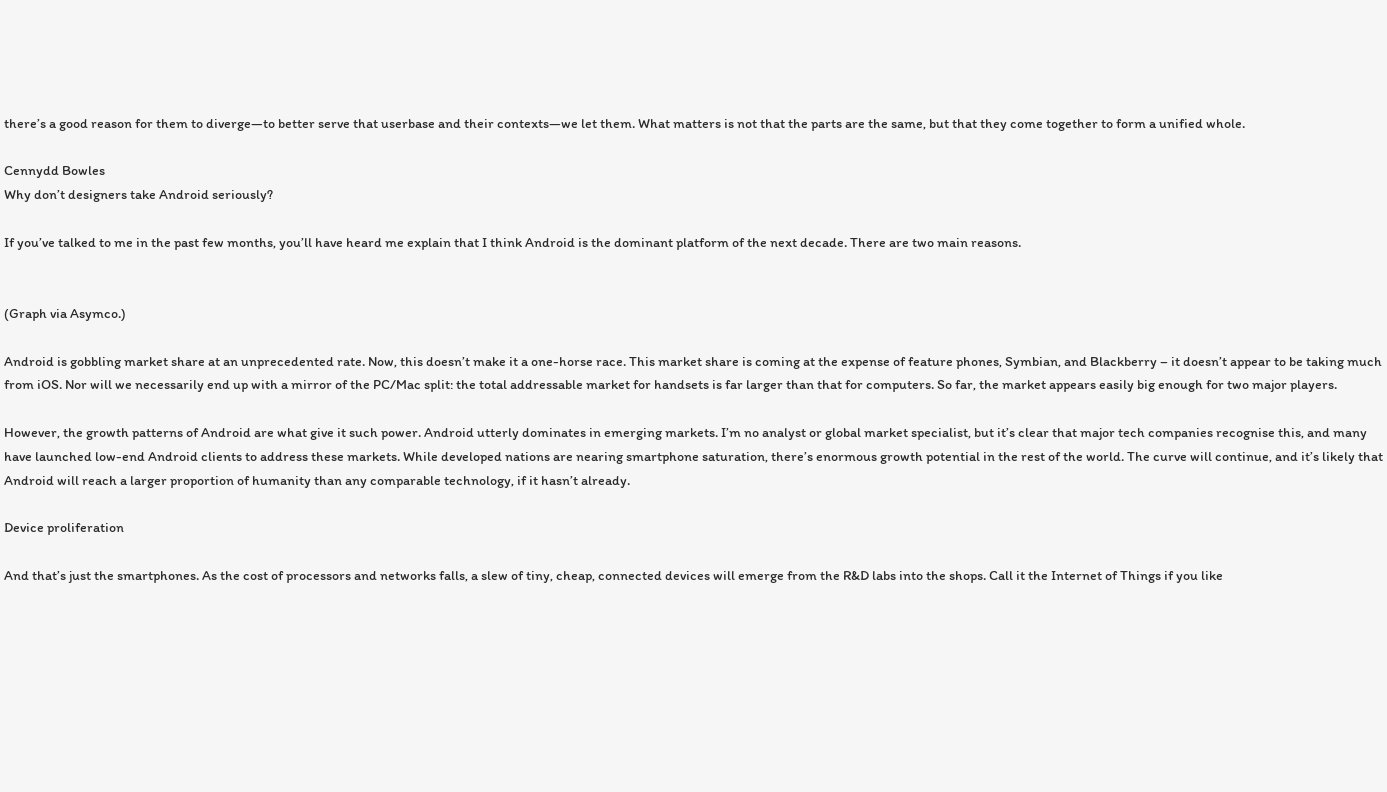there’s a good reason for them to diverge—to better serve that userbase and their contexts—we let them. What matters is not that the parts are the same, but that they come together to form a unified whole.

Cennydd Bowles
Why don’t designers take Android seriously?

If you’ve talked to me in the past few months, you’ll have heard me explain that I think Android is the dominant platform of the next decade. There are two main reasons.


(Graph via Asymco.)

Android is gobbling market share at an unprecedented rate. Now, this doesn’t make it a one-horse race. This market share is coming at the expense of feature phones, Symbian, and Blackberry – it doesn’t appear to be taking much from iOS. Nor will we necessarily end up with a mirror of the PC/Mac split: the total addressable market for handsets is far larger than that for computers. So far, the market appears easily big enough for two major players.

However, the growth patterns of Android are what give it such power. Android utterly dominates in emerging markets. I’m no analyst or global market specialist, but it’s clear that major tech companies recognise this, and many have launched low-end Android clients to address these markets. While developed nations are nearing smartphone saturation, there’s enormous growth potential in the rest of the world. The curve will continue, and it’s likely that Android will reach a larger proportion of humanity than any comparable technology, if it hasn’t already.

Device proliferation

And that’s just the smartphones. As the cost of processors and networks falls, a slew of tiny, cheap, connected devices will emerge from the R&D labs into the shops. Call it the Internet of Things if you like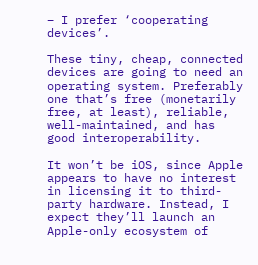– I prefer ‘cooperating devices’.

These tiny, cheap, connected devices are going to need an operating system. Preferably one that’s free (monetarily free, at least), reliable, well-maintained, and has good interoperability.

It won’t be iOS, since Apple appears to have no interest in licensing it to third-party hardware. Instead, I expect they’ll launch an Apple-only ecosystem of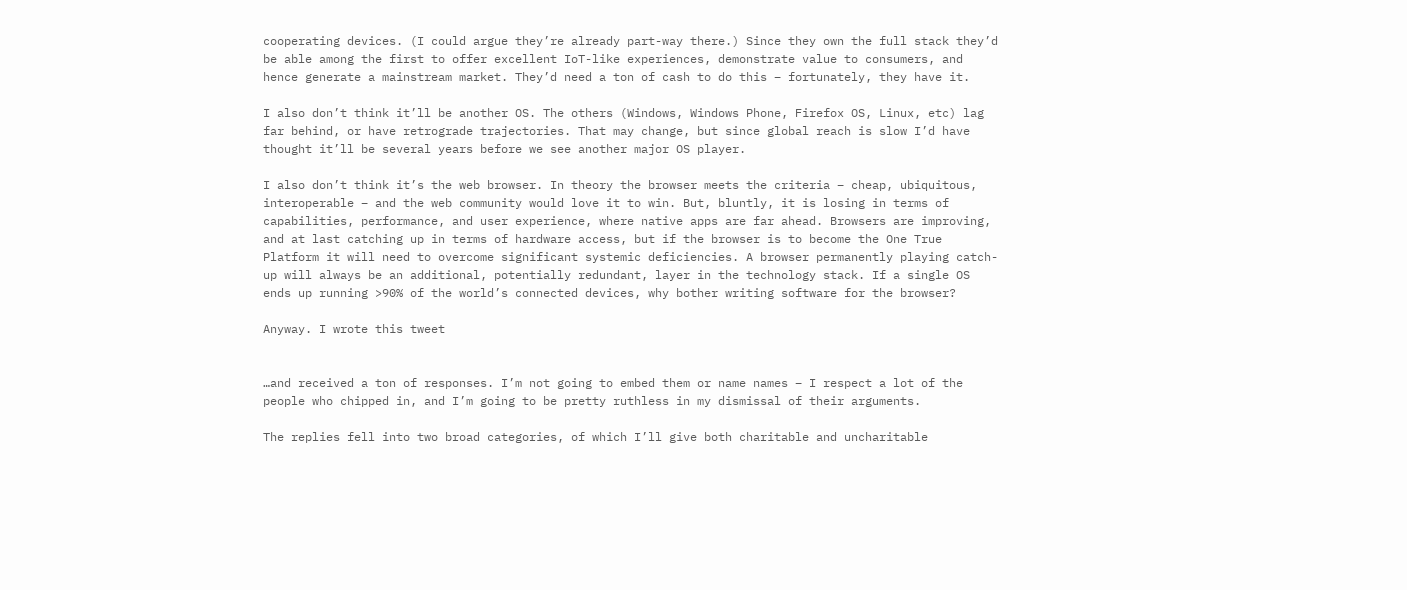cooperating devices. (I could argue they’re already part-way there.) Since they own the full stack they’d be able among the first to offer excellent IoT-like experiences, demonstrate value to consumers, and hence generate a mainstream market. They’d need a ton of cash to do this – fortunately, they have it.

I also don’t think it’ll be another OS. The others (Windows, Windows Phone, Firefox OS, Linux, etc) lag far behind, or have retrograde trajectories. That may change, but since global reach is slow I’d have thought it’ll be several years before we see another major OS player.

I also don’t think it’s the web browser. In theory the browser meets the criteria – cheap, ubiquitous, interoperable – and the web community would love it to win. But, bluntly, it is losing in terms of capabilities, performance, and user experience, where native apps are far ahead. Browsers are improving, and at last catching up in terms of hardware access, but if the browser is to become the One True Platform it will need to overcome significant systemic deficiencies. A browser permanently playing catch-up will always be an additional, potentially redundant, layer in the technology stack. If a single OS ends up running >90% of the world’s connected devices, why bother writing software for the browser?

Anyway. I wrote this tweet


…and received a ton of responses. I’m not going to embed them or name names – I respect a lot of the people who chipped in, and I’m going to be pretty ruthless in my dismissal of their arguments.

The replies fell into two broad categories, of which I’ll give both charitable and uncharitable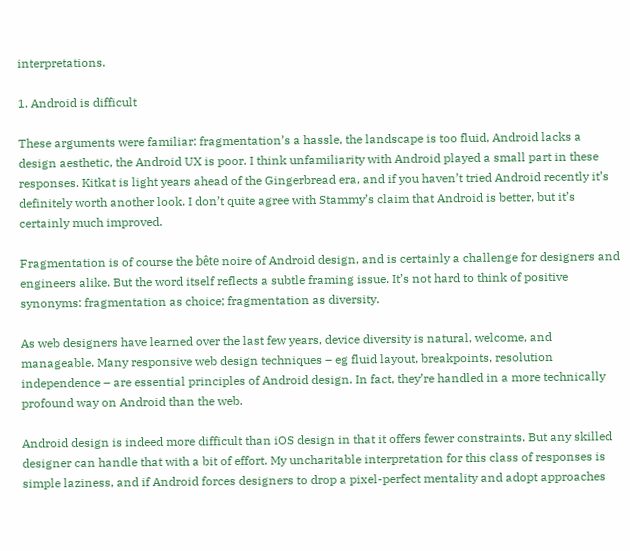interpretations.

1. Android is difficult

These arguments were familiar: fragmentation’s a hassle, the landscape is too fluid, Android lacks a design aesthetic, the Android UX is poor. I think unfamiliarity with Android played a small part in these responses. Kitkat is light years ahead of the Gingerbread era, and if you haven’t tried Android recently it’s definitely worth another look. I don’t quite agree with Stammy’s claim that Android is better, but it’s certainly much improved.

Fragmentation is of course the bête noire of Android design, and is certainly a challenge for designers and engineers alike. But the word itself reflects a subtle framing issue. It’s not hard to think of positive synonyms: fragmentation as choice; fragmentation as diversity.

As web designers have learned over the last few years, device diversity is natural, welcome, and manageable. Many responsive web design techniques – eg fluid layout, breakpoints, resolution independence – are essential principles of Android design. In fact, they’re handled in a more technically profound way on Android than the web.

Android design is indeed more difficult than iOS design in that it offers fewer constraints. But any skilled designer can handle that with a bit of effort. My uncharitable interpretation for this class of responses is simple laziness, and if Android forces designers to drop a pixel-perfect mentality and adopt approaches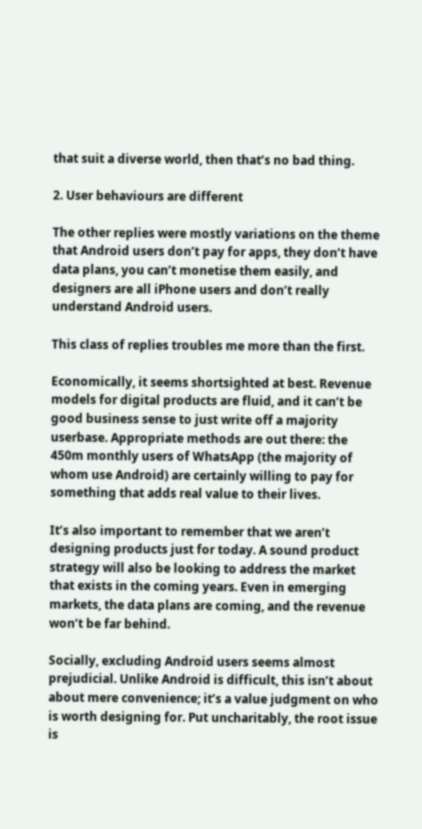that suit a diverse world, then that’s no bad thing.

2. User behaviours are different

The other replies were mostly variations on the theme that Android users don’t pay for apps, they don’t have data plans, you can’t monetise them easily, and designers are all iPhone users and don’t really understand Android users.

This class of replies troubles me more than the first.

Economically, it seems shortsighted at best. Revenue models for digital products are fluid, and it can’t be good business sense to just write off a majority userbase. Appropriate methods are out there: the 450m monthly users of WhatsApp (the majority of whom use Android) are certainly willing to pay for something that adds real value to their lives.

It’s also important to remember that we aren’t designing products just for today. A sound product strategy will also be looking to address the market that exists in the coming years. Even in emerging markets, the data plans are coming, and the revenue won’t be far behind.

Socially, excluding Android users seems almost prejudicial. Unlike Android is difficult, this isn’t about about mere convenience; it’s a value judgment on who is worth designing for. Put uncharitably, the root issue is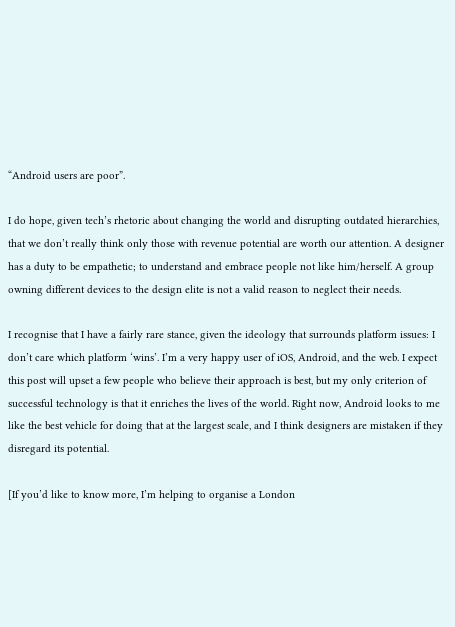“Android users are poor”.

I do hope, given tech’s rhetoric about changing the world and disrupting outdated hierarchies, that we don’t really think only those with revenue potential are worth our attention. A designer has a duty to be empathetic; to understand and embrace people not like him/herself. A group owning different devices to the design elite is not a valid reason to neglect their needs.

I recognise that I have a fairly rare stance, given the ideology that surrounds platform issues: I don’t care which platform ‘wins’. I’m a very happy user of iOS, Android, and the web. I expect this post will upset a few people who believe their approach is best, but my only criterion of successful technology is that it enriches the lives of the world. Right now, Android looks to me like the best vehicle for doing that at the largest scale, and I think designers are mistaken if they disregard its potential.

[If you’d like to know more, I’m helping to organise a London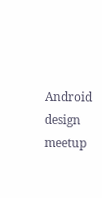Android design meetup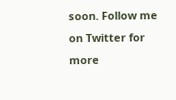soon. Follow me on Twitter for more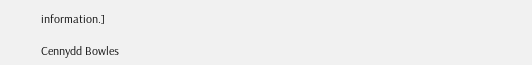information.]

Cennydd Bowles